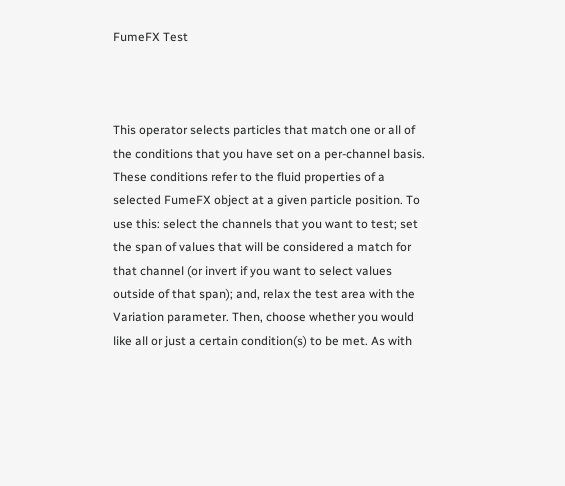FumeFX Test



This operator selects particles that match one or all of the conditions that you have set on a per-channel basis. These conditions refer to the fluid properties of a selected FumeFX object at a given particle position. To use this: select the channels that you want to test; set the span of values that will be considered a match for that channel (or invert if you want to select values outside of that span); and, relax the test area with the Variation parameter. Then, choose whether you would like all or just a certain condition(s) to be met. As with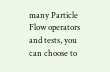many Particle Flow operators and tests, you can choose to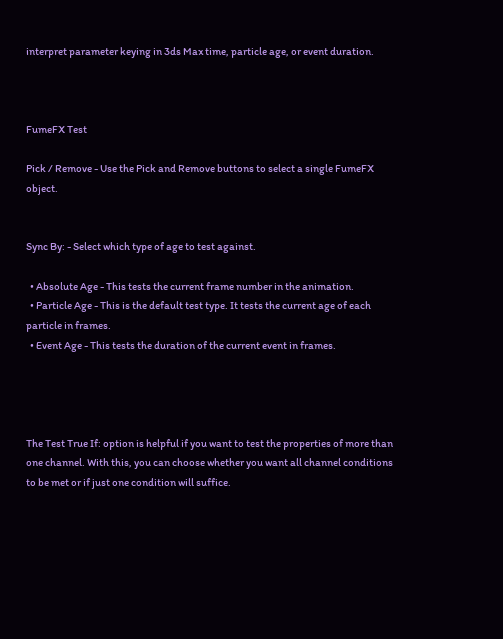interpret parameter keying in 3ds Max time, particle age, or event duration.



FumeFX Test

Pick / Remove - Use the Pick and Remove buttons to select a single FumeFX object.


Sync By: - Select which type of age to test against.

  • Absolute Age - This tests the current frame number in the animation.
  • Particle Age - This is the default test type. It tests the current age of each particle in frames.
  • Event Age - This tests the duration of the current event in frames.




The Test True If: option is helpful if you want to test the properties of more than one channel. With this, you can choose whether you want all channel conditions to be met or if just one condition will suffice.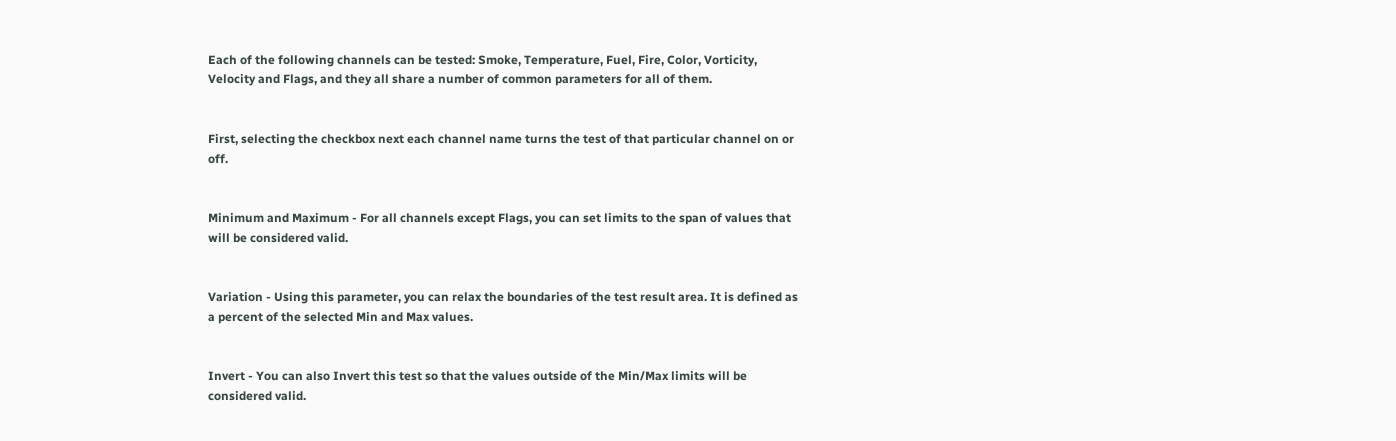Each of the following channels can be tested: Smoke, Temperature, Fuel, Fire, Color, Vorticity, Velocity and Flags, and they all share a number of common parameters for all of them.


First, selecting the checkbox next each channel name turns the test of that particular channel on or off.


Minimum and Maximum - For all channels except Flags, you can set limits to the span of values that will be considered valid.


Variation - Using this parameter, you can relax the boundaries of the test result area. It is defined as a percent of the selected Min and Max values.


Invert - You can also Invert this test so that the values outside of the Min/Max limits will be considered valid.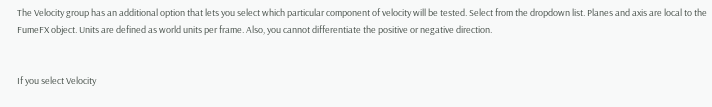The Velocity group has an additional option that lets you select which particular component of velocity will be tested. Select from the dropdown list. Planes and axis are local to the FumeFX object. Units are defined as world units per frame. Also, you cannot differentiate the positive or negative direction.


If you select Velocity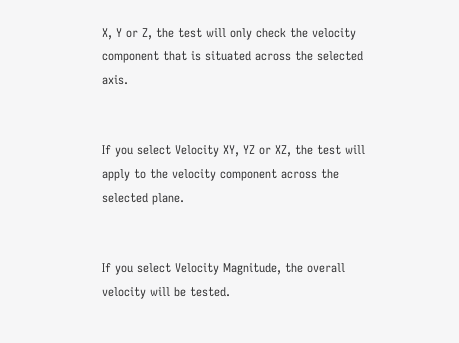X, Y or Z, the test will only check the velocity component that is situated across the selected axis.


If you select Velocity XY, YZ or XZ, the test will apply to the velocity component across the selected plane.


If you select Velocity Magnitude, the overall velocity will be tested.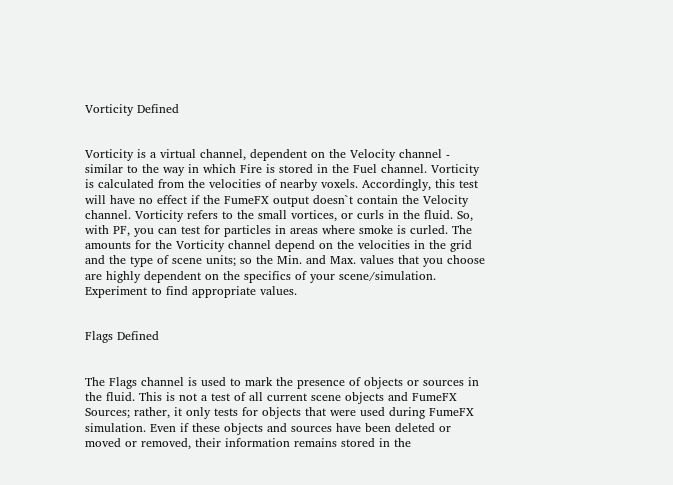Vorticity Defined


Vorticity is a virtual channel, dependent on the Velocity channel - similar to the way in which Fire is stored in the Fuel channel. Vorticity is calculated from the velocities of nearby voxels. Accordingly, this test will have no effect if the FumeFX output doesn`t contain the Velocity channel. Vorticity refers to the small vortices, or curls in the fluid. So, with PF, you can test for particles in areas where smoke is curled. The amounts for the Vorticity channel depend on the velocities in the grid and the type of scene units; so the Min. and Max. values that you choose are highly dependent on the specifics of your scene/simulation. Experiment to find appropriate values.


Flags Defined


The Flags channel is used to mark the presence of objects or sources in the fluid. This is not a test of all current scene objects and FumeFX Sources; rather, it only tests for objects that were used during FumeFX simulation. Even if these objects and sources have been deleted or moved or removed, their information remains stored in the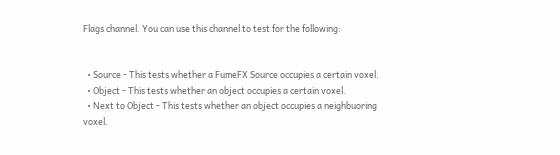Flags channel. You can use this channel to test for the following:


  • Source - This tests whether a FumeFX Source occupies a certain voxel.
  • Object - This tests whether an object occupies a certain voxel.
  • Next to Object - This tests whether an object occupies a neighbuoring voxel.